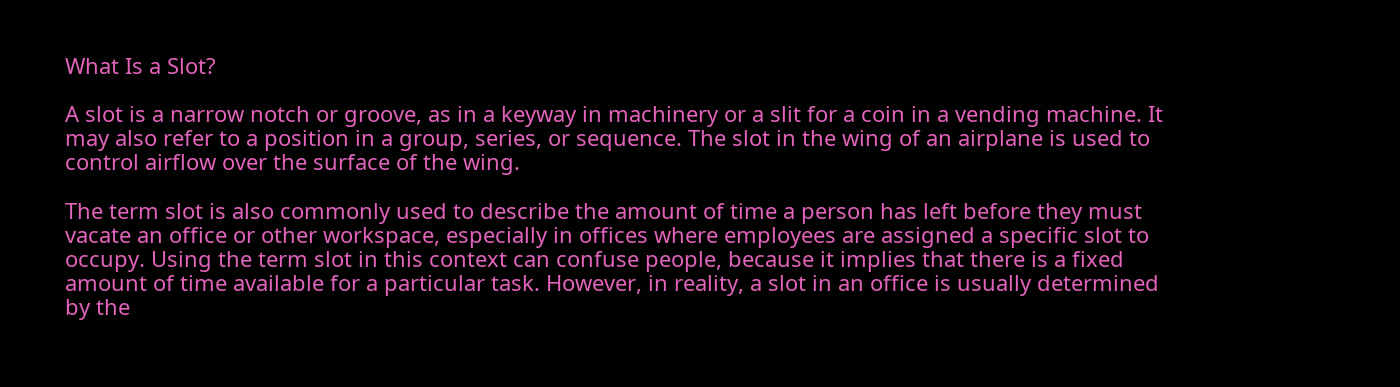What Is a Slot?

A slot is a narrow notch or groove, as in a keyway in machinery or a slit for a coin in a vending machine. It may also refer to a position in a group, series, or sequence. The slot in the wing of an airplane is used to control airflow over the surface of the wing.

The term slot is also commonly used to describe the amount of time a person has left before they must vacate an office or other workspace, especially in offices where employees are assigned a specific slot to occupy. Using the term slot in this context can confuse people, because it implies that there is a fixed amount of time available for a particular task. However, in reality, a slot in an office is usually determined by the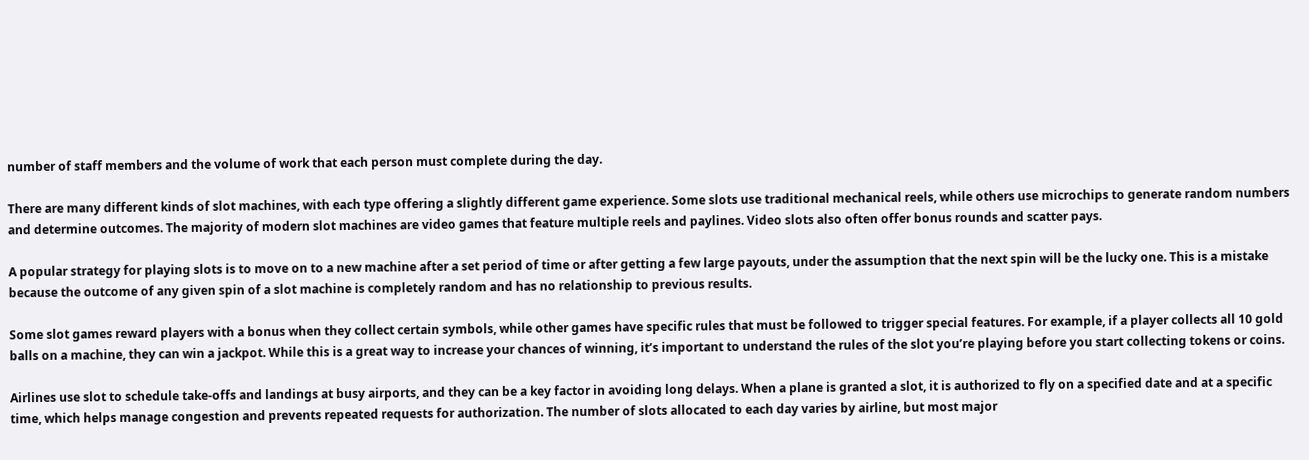number of staff members and the volume of work that each person must complete during the day.

There are many different kinds of slot machines, with each type offering a slightly different game experience. Some slots use traditional mechanical reels, while others use microchips to generate random numbers and determine outcomes. The majority of modern slot machines are video games that feature multiple reels and paylines. Video slots also often offer bonus rounds and scatter pays.

A popular strategy for playing slots is to move on to a new machine after a set period of time or after getting a few large payouts, under the assumption that the next spin will be the lucky one. This is a mistake because the outcome of any given spin of a slot machine is completely random and has no relationship to previous results.

Some slot games reward players with a bonus when they collect certain symbols, while other games have specific rules that must be followed to trigger special features. For example, if a player collects all 10 gold balls on a machine, they can win a jackpot. While this is a great way to increase your chances of winning, it’s important to understand the rules of the slot you’re playing before you start collecting tokens or coins.

Airlines use slot to schedule take-offs and landings at busy airports, and they can be a key factor in avoiding long delays. When a plane is granted a slot, it is authorized to fly on a specified date and at a specific time, which helps manage congestion and prevents repeated requests for authorization. The number of slots allocated to each day varies by airline, but most major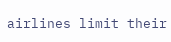airlines limit their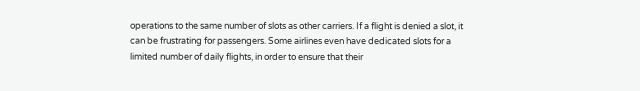operations to the same number of slots as other carriers. If a flight is denied a slot, it can be frustrating for passengers. Some airlines even have dedicated slots for a limited number of daily flights, in order to ensure that their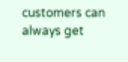customers can always get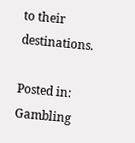to their destinations.

Posted in: Gambling